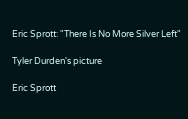Eric Sprott: "There Is No More Silver Left"

Tyler Durden's picture

Eric Sprott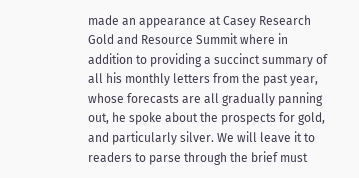made an appearance at Casey Research Gold and Resource Summit where in addition to providing a succinct summary of all his monthly letters from the past year, whose forecasts are all gradually panning out, he spoke about the prospects for gold, and particularly silver. We will leave it to readers to parse through the brief must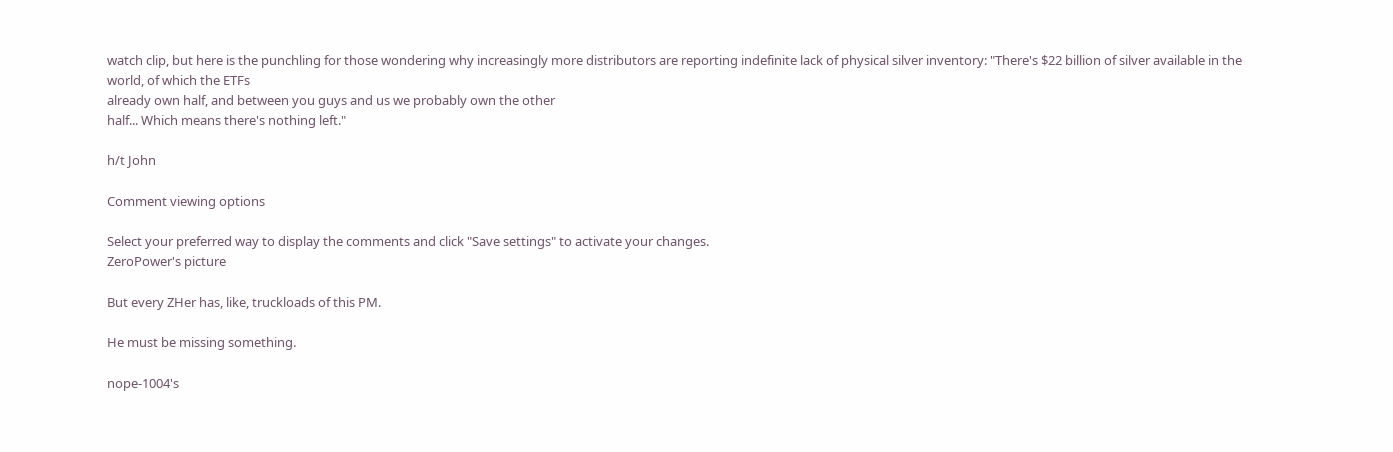watch clip, but here is the punchling for those wondering why increasingly more distributors are reporting indefinite lack of physical silver inventory: "There's $22 billion of silver available in the world, of which the ETFs
already own half, and between you guys and us we probably own the other
half... Which means there's nothing left."

h/t John

Comment viewing options

Select your preferred way to display the comments and click "Save settings" to activate your changes.
ZeroPower's picture

But every ZHer has, like, truckloads of this PM.

He must be missing something.

nope-1004's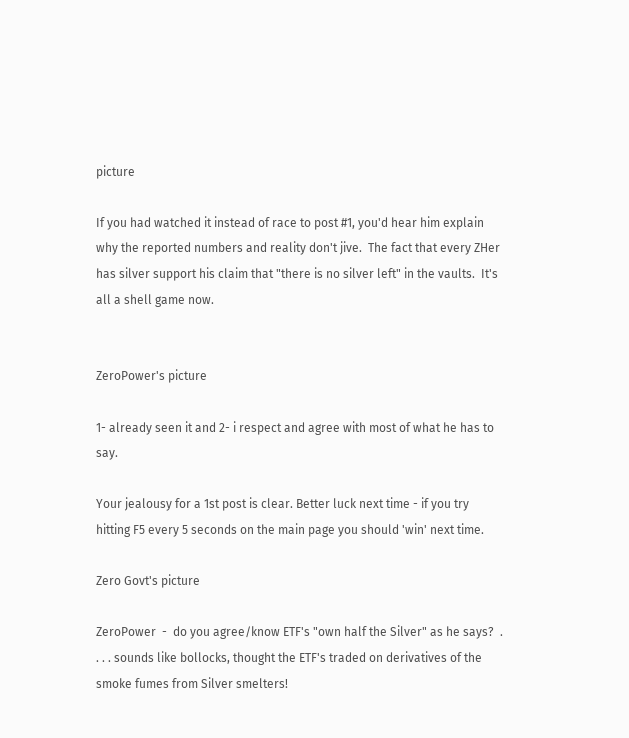picture

If you had watched it instead of race to post #1, you'd hear him explain why the reported numbers and reality don't jive.  The fact that every ZHer has silver support his claim that "there is no silver left" in the vaults.  It's all a shell game now.


ZeroPower's picture

1- already seen it and 2- i respect and agree with most of what he has to say.

Your jealousy for a 1st post is clear. Better luck next time - if you try hitting F5 every 5 seconds on the main page you should 'win' next time.

Zero Govt's picture

ZeroPower  -  do you agree/know ETF's "own half the Silver" as he says?  . . . . sounds like bollocks, thought the ETF's traded on derivatives of the smoke fumes from Silver smelters!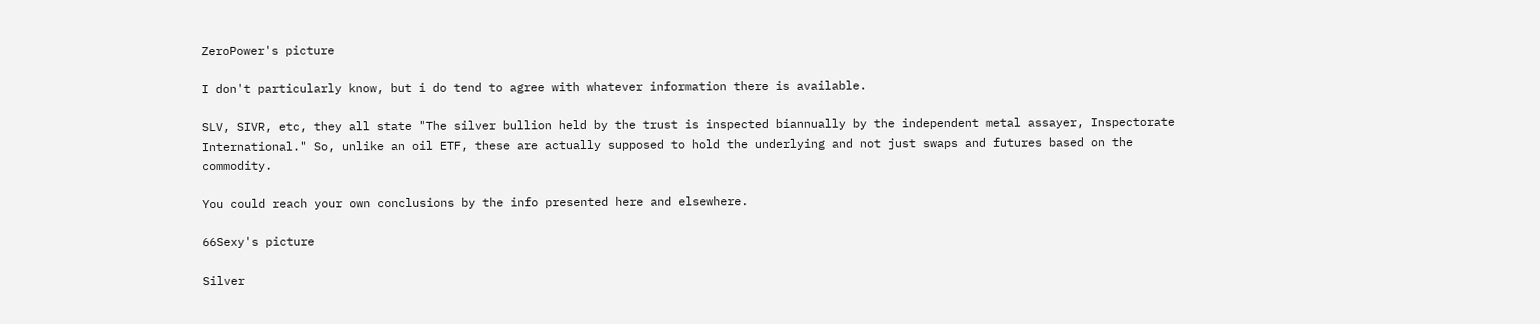ZeroPower's picture

I don't particularly know, but i do tend to agree with whatever information there is available.

SLV, SIVR, etc, they all state "The silver bullion held by the trust is inspected biannually by the independent metal assayer, Inspectorate International." So, unlike an oil ETF, these are actually supposed to hold the underlying and not just swaps and futures based on the commodity.

You could reach your own conclusions by the info presented here and elsewhere.

66Sexy's picture

Silver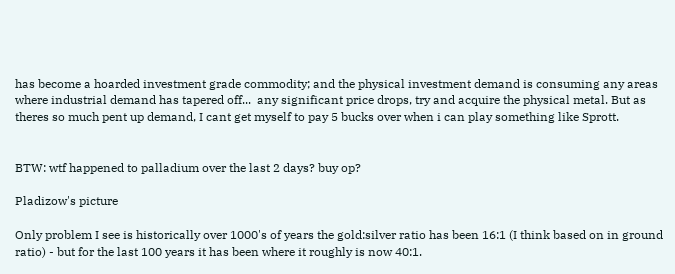has become a hoarded investment grade commodity; and the physical investment demand is consuming any areas where industrial demand has tapered off...  any significant price drops, try and acquire the physical metal. But as theres so much pent up demand, I cant get myself to pay 5 bucks over when i can play something like Sprott.


BTW: wtf happened to palladium over the last 2 days? buy op?

Pladizow's picture

Only problem I see is historically over 1000's of years the gold:silver ratio has been 16:1 (I think based on in ground ratio) - but for the last 100 years it has been where it roughly is now 40:1.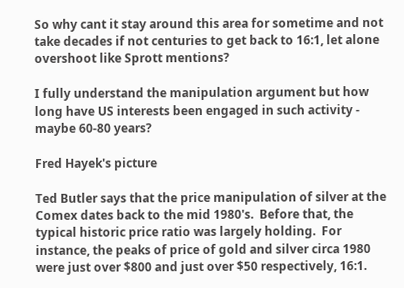So why cant it stay around this area for sometime and not take decades if not centuries to get back to 16:1, let alone overshoot like Sprott mentions?

I fully understand the manipulation argument but how long have US interests been engaged in such activity - maybe 60-80 years?

Fred Hayek's picture

Ted Butler says that the price manipulation of silver at the Comex dates back to the mid 1980's.  Before that, the typical historic price ratio was largely holding.  For instance, the peaks of price of gold and silver circa 1980 were just over $800 and just over $50 respectively, 16:1.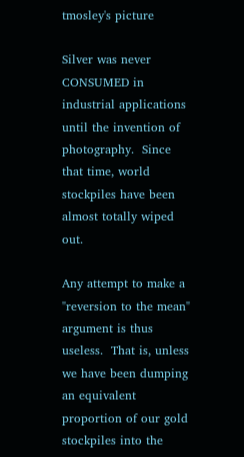tmosley's picture

Silver was never CONSUMED in industrial applications until the invention of photography.  Since that time, world stockpiles have been almost totally wiped out.

Any attempt to make a "reversion to the mean" argument is thus useless.  That is, unless we have been dumping an equivalent proportion of our gold stockpiles into the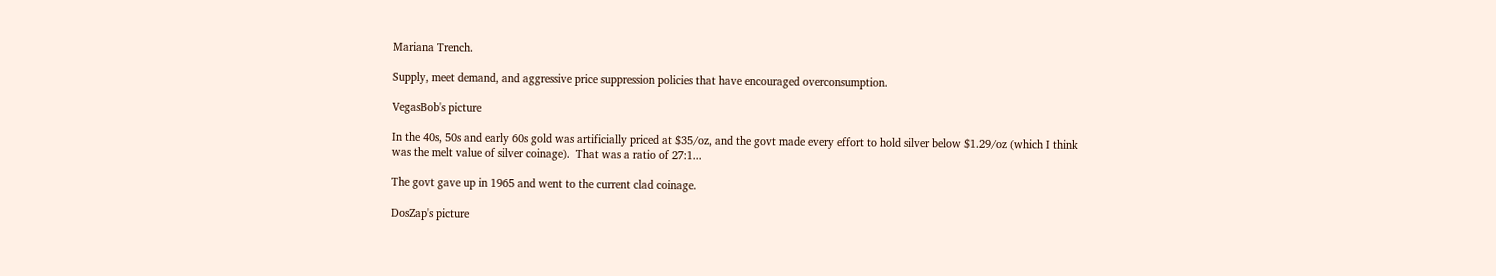Mariana Trench.

Supply, meet demand, and aggressive price suppression policies that have encouraged overconsumption.

VegasBob's picture

In the 40s, 50s and early 60s gold was artificially priced at $35/oz, and the govt made every effort to hold silver below $1.29/oz (which I think was the melt value of silver coinage).  That was a ratio of 27:1...

The govt gave up in 1965 and went to the current clad coinage.

DosZap's picture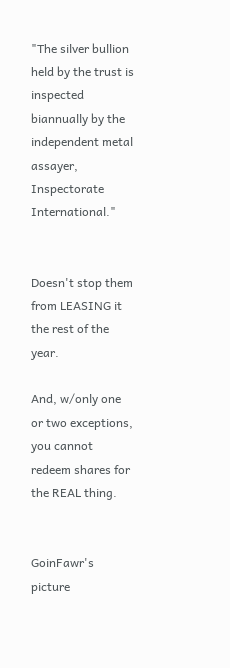"The silver bullion held by the trust is inspected biannually by the independent metal assayer, Inspectorate International."


Doesn't stop them from LEASING it the rest of the year.

And, w/only one or two exceptions, you cannot redeem shares for the REAL thing.


GoinFawr's picture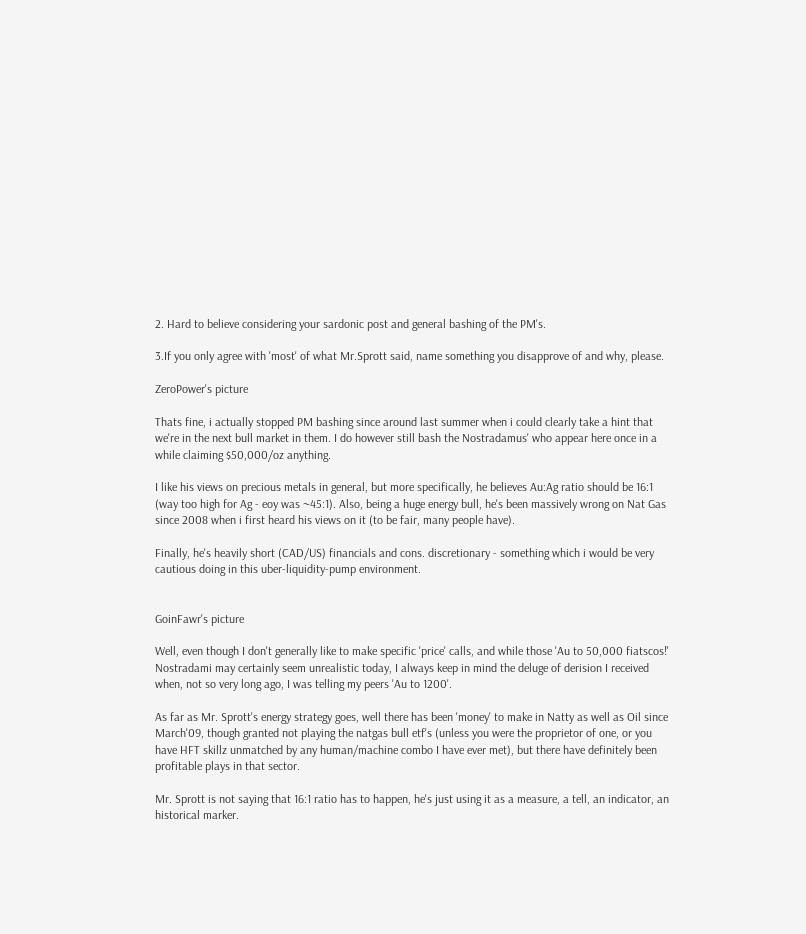2. Hard to believe considering your sardonic post and general bashing of the PM's.

3.If you only agree with 'most' of what Mr.Sprott said, name something you disapprove of and why, please.

ZeroPower's picture

Thats fine, i actually stopped PM bashing since around last summer when i could clearly take a hint that we're in the next bull market in them. I do however still bash the Nostradamus' who appear here once in a while claiming $50,000/oz anything.

I like his views on precious metals in general, but more specifically, he believes Au:Ag ratio should be 16:1 (way too high for Ag - eoy was ~45:1). Also, being a huge energy bull, he's been massively wrong on Nat Gas since 2008 when i first heard his views on it (to be fair, many people have).

Finally, he's heavily short (CAD/US) financials and cons. discretionary - something which i would be very cautious doing in this uber-liquidity-pump environment.


GoinFawr's picture

Well, even though I don't generally like to make specific 'price' calls, and while those 'Au to 50,000 fiatscos!' Nostradami may certainly seem unrealistic today, I always keep in mind the deluge of derision I received when, not so very long ago, I was telling my peers 'Au to 1200'.

As far as Mr. Sprott's energy strategy goes, well there has been 'money' to make in Natty as well as Oil since March'09, though granted not playing the natgas bull etf's (unless you were the proprietor of one, or you have HFT skillz unmatched by any human/machine combo I have ever met), but there have definitely been profitable plays in that sector.

Mr. Sprott is not saying that 16:1 ratio has to happen, he's just using it as a measure, a tell, an indicator, an historical marker.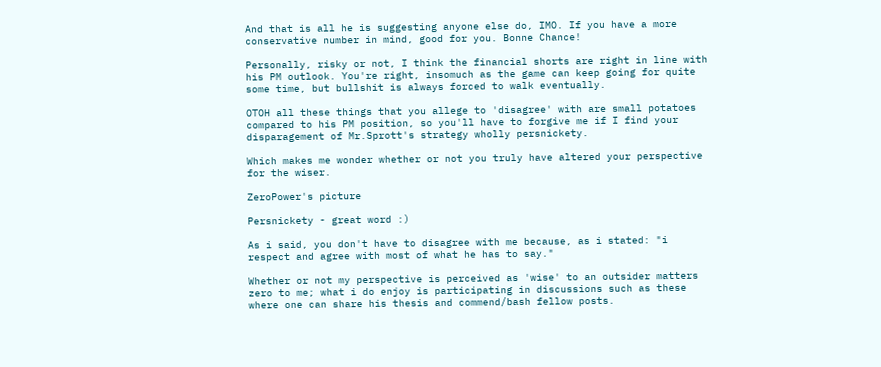And that is all he is suggesting anyone else do, IMO. If you have a more conservative number in mind, good for you. Bonne Chance!

Personally, risky or not, I think the financial shorts are right in line with his PM outlook. You're right, insomuch as the game can keep going for quite some time, but bullshit is always forced to walk eventually.

OTOH all these things that you allege to 'disagree' with are small potatoes compared to his PM position, so you'll have to forgive me if I find your disparagement of Mr.Sprott's strategy wholly persnickety.

Which makes me wonder whether or not you truly have altered your perspective for the wiser.

ZeroPower's picture

Persnickety - great word :)

As i said, you don't have to disagree with me because, as i stated: "i respect and agree with most of what he has to say."

Whether or not my perspective is perceived as 'wise' to an outsider matters zero to me; what i do enjoy is participating in discussions such as these where one can share his thesis and commend/bash fellow posts.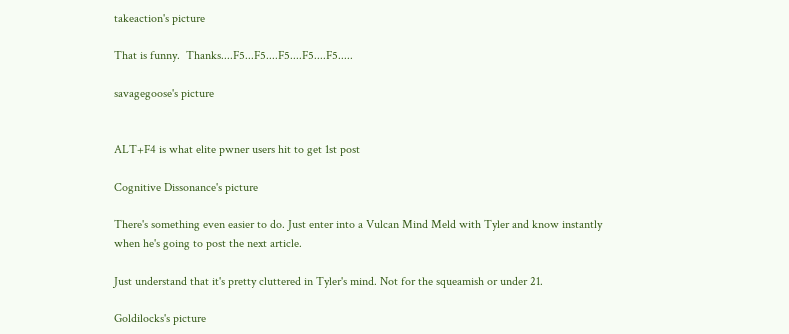takeaction's picture

That is funny.  Thanks....F5...F5....F5....F5....F5.....

savagegoose's picture


ALT+F4 is what elite pwner users hit to get 1st post

Cognitive Dissonance's picture

There's something even easier to do. Just enter into a Vulcan Mind Meld with Tyler and know instantly when he's going to post the next article.

Just understand that it's pretty cluttered in Tyler's mind. Not for the squeamish or under 21.

Goldilocks's picture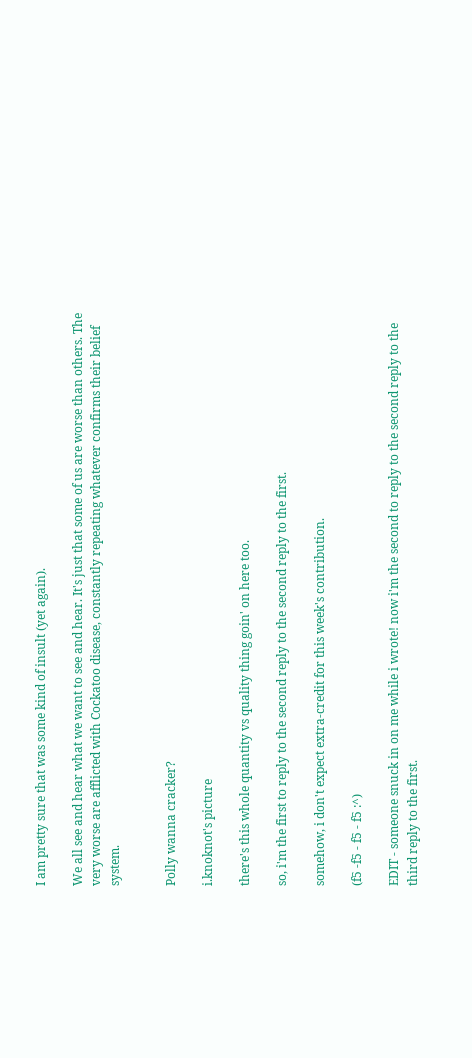I am pretty sure that was some kind of insult (yet again).

We all see and hear what we want to see and hear. It's just that some of us are worse than others. The very worse are afflicted with Cockatoo disease, constantly repeating whatever confirms their belief system.


Polly wanna cracker?

i.knoknot's picture

there's this whole quantity vs quality thing goin' on here too.

so, i'm the first to reply to the second reply to the second reply to the first.

somehow, i don't expect extra-credit for this week's contribution.

(f5 -f5 - f5 - f5 :^)

EDIT - someone snuck in on me while i wrote! now i'm the second to reply to the second reply to the third reply to the first.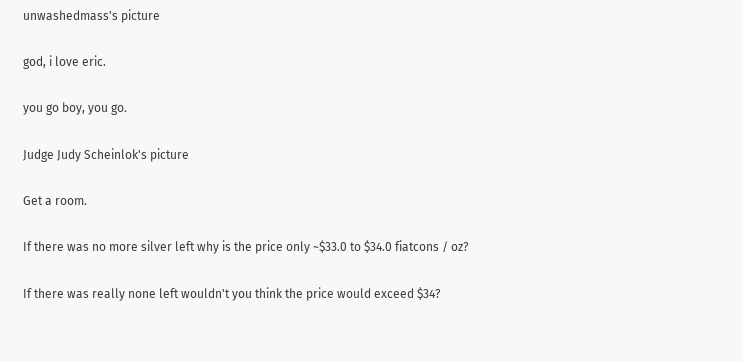unwashedmass's picture

god, i love eric.

you go boy, you go.

Judge Judy Scheinlok's picture

Get a room.

If there was no more silver left why is the price only ~$33.0 to $34.0 fiatcons / oz?

If there was really none left wouldn't you think the price would exceed $34?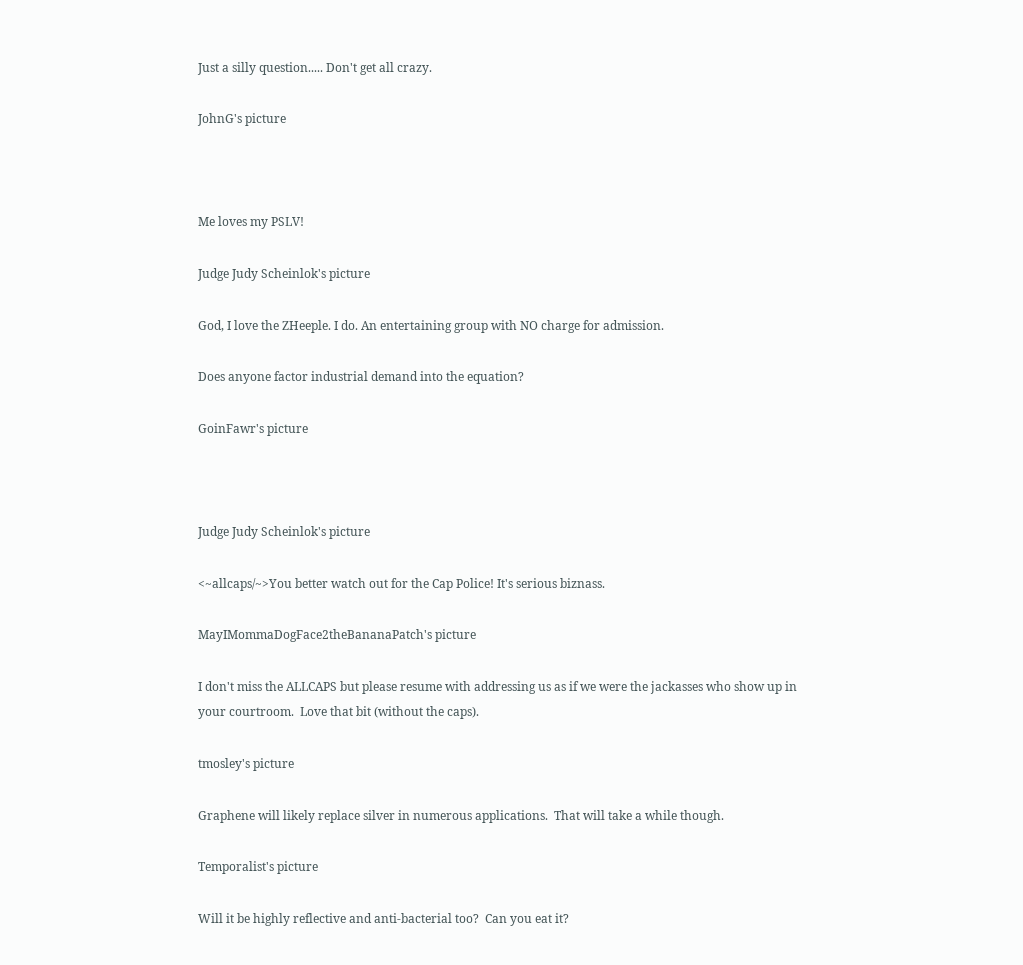Just a silly question..... Don't get all crazy.

JohnG's picture



Me loves my PSLV!

Judge Judy Scheinlok's picture

God, I love the ZHeeple. I do. An entertaining group with NO charge for admission.

Does anyone factor industrial demand into the equation?

GoinFawr's picture



Judge Judy Scheinlok's picture

<~allcaps/~>You better watch out for the Cap Police! It's serious biznass.

MayIMommaDogFace2theBananaPatch's picture

I don't miss the ALLCAPS but please resume with addressing us as if we were the jackasses who show up in your courtroom.  Love that bit (without the caps).

tmosley's picture

Graphene will likely replace silver in numerous applications.  That will take a while though.

Temporalist's picture

Will it be highly reflective and anti-bacterial too?  Can you eat it?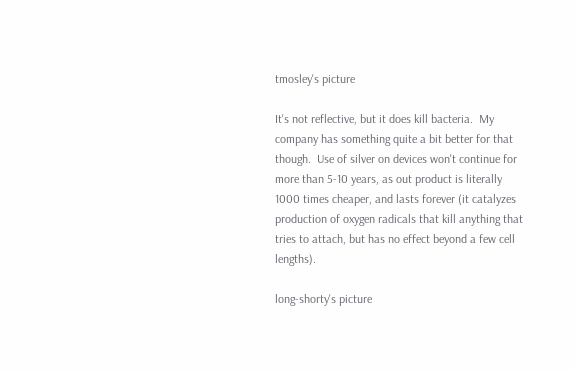tmosley's picture

It's not reflective, but it does kill bacteria.  My company has something quite a bit better for that though.  Use of silver on devices won't continue for more than 5-10 years, as out product is literally 1000 times cheaper, and lasts forever (it catalyzes production of oxygen radicals that kill anything that tries to attach, but has no effect beyond a few cell lengths).

long-shorty's picture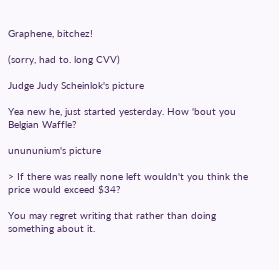Graphene, bitchez!

(sorry, had to. long CVV)

Judge Judy Scheinlok's picture

Yea new he, just started yesterday. How 'bout you Belgian Waffle?

unununium's picture

> If there was really none left wouldn't you think the price would exceed $34?

You may regret writing that rather than doing something about it.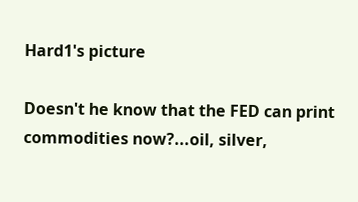Hard1's picture

Doesn't he know that the FED can print commodities now?...oil, silver,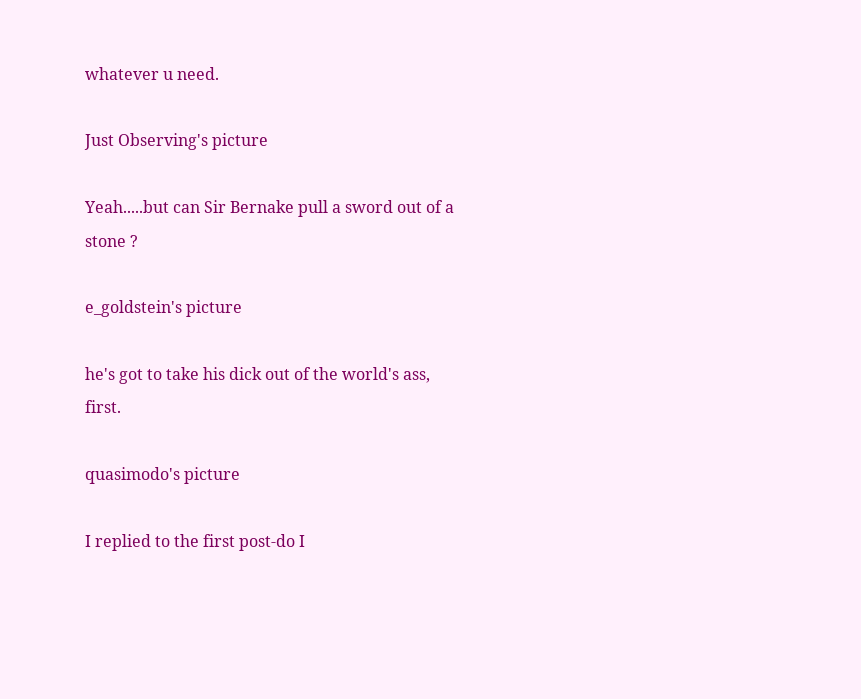whatever u need.

Just Observing's picture

Yeah.....but can Sir Bernake pull a sword out of a stone ?

e_goldstein's picture

he's got to take his dick out of the world's ass, first.

quasimodo's picture

I replied to the first post-do I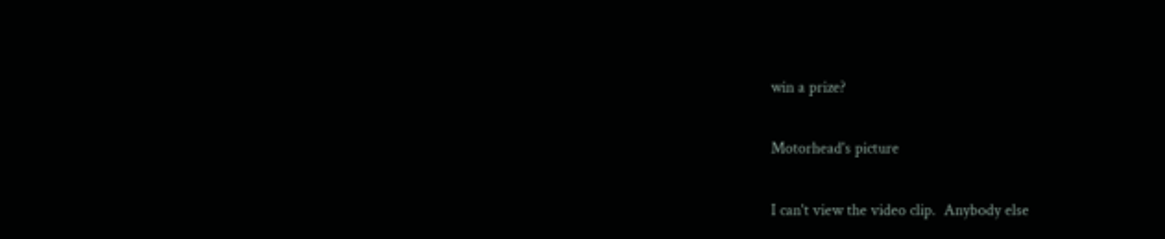win a prize?

Motorhead's picture

I can't view the video clip.  Anybody else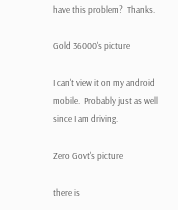have this problem?  Thanks.

Gold 36000's picture

I can't view it on my android mobile.  Probably just as well since I am driving.

Zero Govt's picture

there is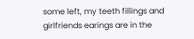some left, my teeth fillings and girlfriends earings are in the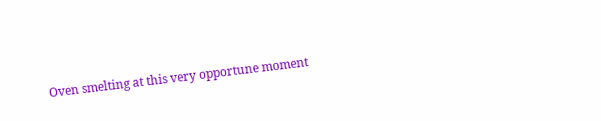Oven smelting at this very opportune moment